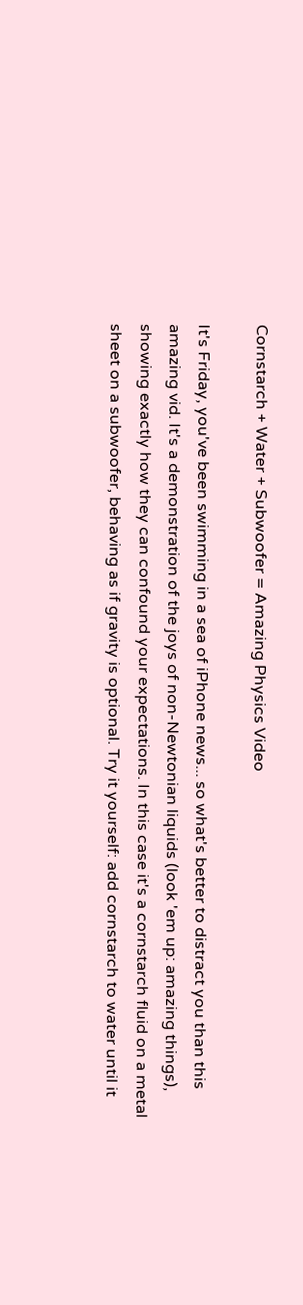Cornstarch + Water + Subwoofer = Amazing Physics Video

It's Friday, you've been swimming in a sea of iPhone news... so what's better to distract you than this amazing vid. It's a demonstration of the joys of non-Newtonian liquids (look 'em up: amazing things), showing exactly how they can confound your expectations. In this case it's a cornstarch fluid on a metal sheet on a subwoofer, behaving as if gravity is optional. Try it yourself: add cornstarch to water until it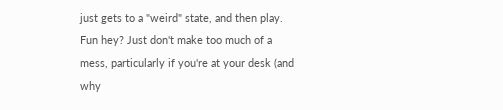just gets to a "weird" state, and then play. Fun hey? Just don't make too much of a mess, particularly if you're at your desk (and why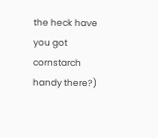the heck have you got cornstarch handy there?)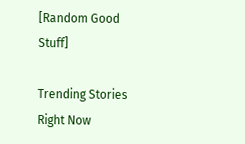[Random Good Stuff]

Trending Stories Right Now